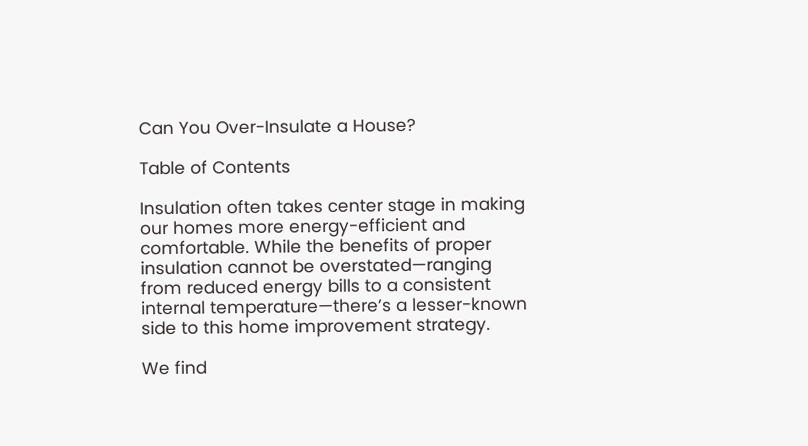Can You Over-Insulate a House?

Table of Contents

Insulation often takes center stage in making our homes more energy-efficient and comfortable. While the benefits of proper insulation cannot be overstated—ranging from reduced energy bills to a consistent internal temperature—there’s a lesser-known side to this home improvement strategy.

We find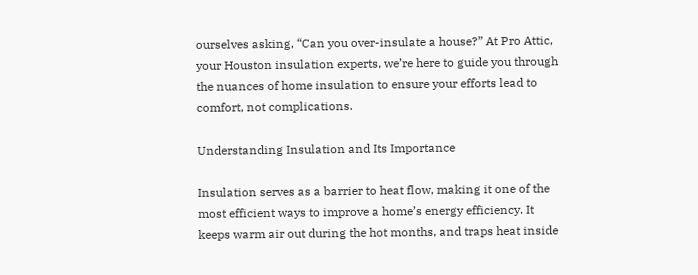ourselves asking, “Can you over-insulate a house?” At Pro Attic, your Houston insulation experts, we’re here to guide you through the nuances of home insulation to ensure your efforts lead to comfort, not complications.

Understanding Insulation and Its Importance

Insulation serves as a barrier to heat flow, making it one of the most efficient ways to improve a home’s energy efficiency. It keeps warm air out during the hot months, and traps heat inside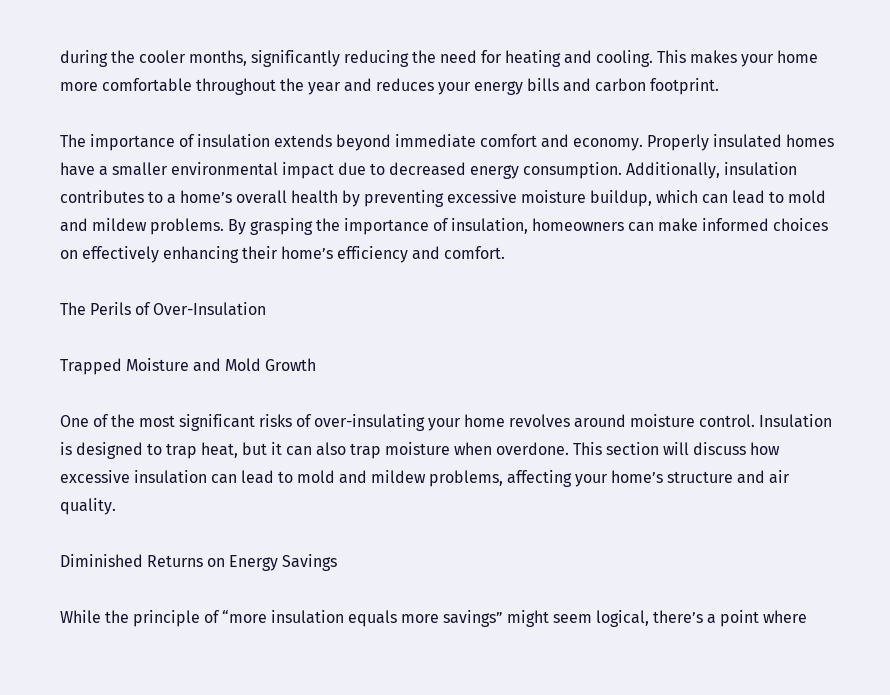during the cooler months, significantly reducing the need for heating and cooling. This makes your home more comfortable throughout the year and reduces your energy bills and carbon footprint.

The importance of insulation extends beyond immediate comfort and economy. Properly insulated homes have a smaller environmental impact due to decreased energy consumption. Additionally, insulation contributes to a home’s overall health by preventing excessive moisture buildup, which can lead to mold and mildew problems. By grasping the importance of insulation, homeowners can make informed choices on effectively enhancing their home’s efficiency and comfort.

The Perils of Over-Insulation

Trapped Moisture and Mold Growth

One of the most significant risks of over-insulating your home revolves around moisture control. Insulation is designed to trap heat, but it can also trap moisture when overdone. This section will discuss how excessive insulation can lead to mold and mildew problems, affecting your home’s structure and air quality.

Diminished Returns on Energy Savings

While the principle of “more insulation equals more savings” might seem logical, there’s a point where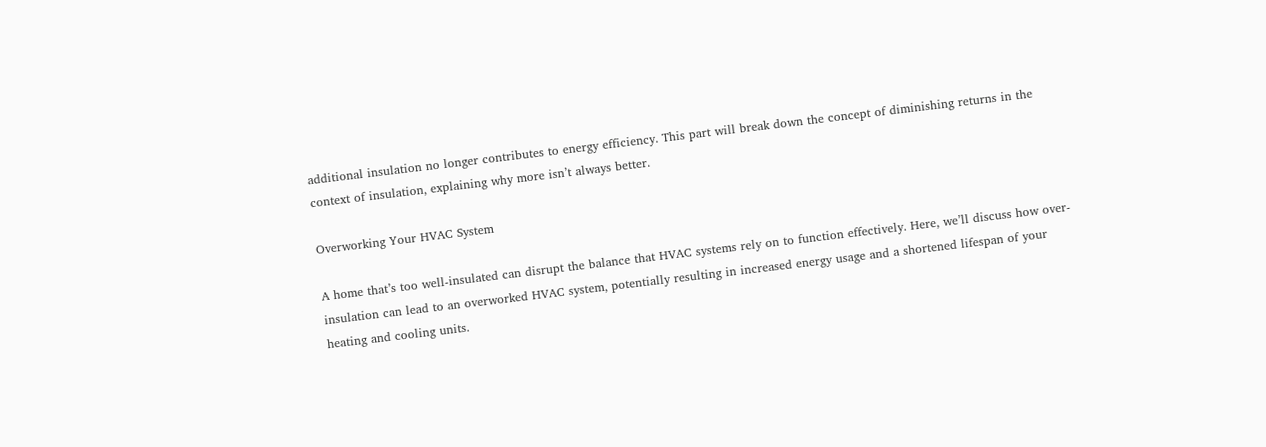additional insulation no longer contributes to energy efficiency. This part will break down the concept of diminishing returns in the context of insulation, explaining why more isn’t always better.

Overworking Your HVAC System

A home that’s too well-insulated can disrupt the balance that HVAC systems rely on to function effectively. Here, we’ll discuss how over-insulation can lead to an overworked HVAC system, potentially resulting in increased energy usage and a shortened lifespan of your heating and cooling units.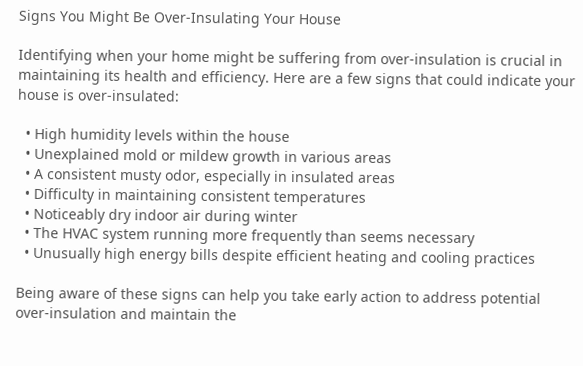Signs You Might Be Over-Insulating Your House

Identifying when your home might be suffering from over-insulation is crucial in maintaining its health and efficiency. Here are a few signs that could indicate your house is over-insulated:

  • High humidity levels within the house
  • Unexplained mold or mildew growth in various areas
  • A consistent musty odor, especially in insulated areas
  • Difficulty in maintaining consistent temperatures
  • Noticeably dry indoor air during winter
  • The HVAC system running more frequently than seems necessary
  • Unusually high energy bills despite efficient heating and cooling practices

Being aware of these signs can help you take early action to address potential over-insulation and maintain the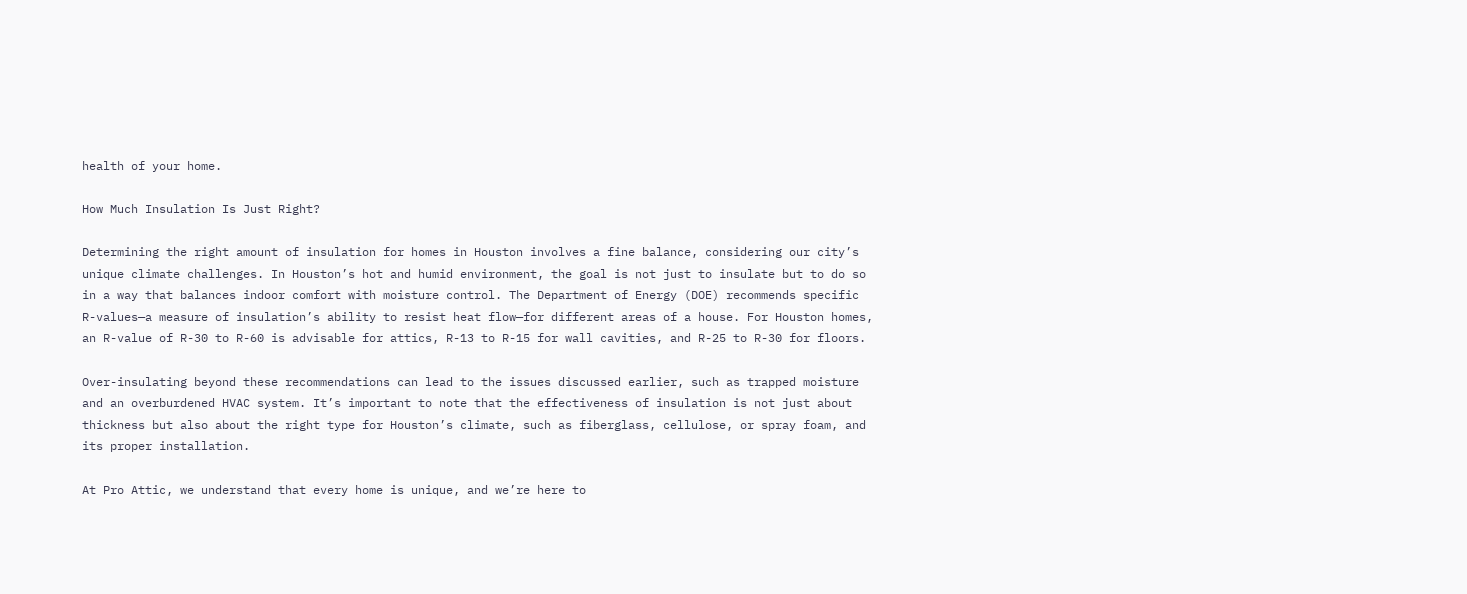health of your home.

How Much Insulation Is Just Right?

Determining the right amount of insulation for homes in Houston involves a fine balance, considering our city’s unique climate challenges. In Houston’s hot and humid environment, the goal is not just to insulate but to do so in a way that balances indoor comfort with moisture control. The Department of Energy (DOE) recommends specific R-values—a measure of insulation’s ability to resist heat flow—for different areas of a house. For Houston homes, an R-value of R-30 to R-60 is advisable for attics, R-13 to R-15 for wall cavities, and R-25 to R-30 for floors.

Over-insulating beyond these recommendations can lead to the issues discussed earlier, such as trapped moisture and an overburdened HVAC system. It’s important to note that the effectiveness of insulation is not just about thickness but also about the right type for Houston’s climate, such as fiberglass, cellulose, or spray foam, and its proper installation.

At Pro Attic, we understand that every home is unique, and we’re here to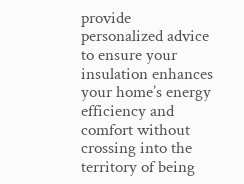provide personalized advice to ensure your insulation enhances your home’s energy efficiency and comfort without crossing into the territory of being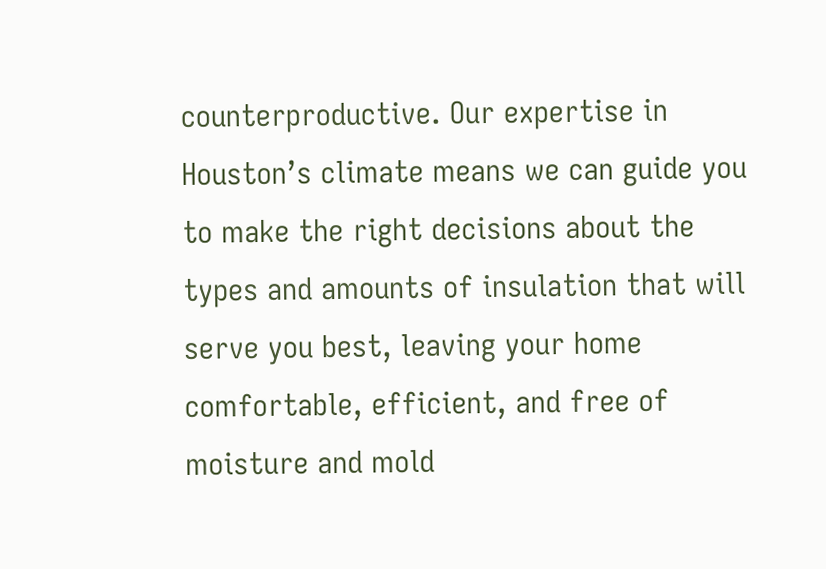counterproductive. Our expertise in Houston’s climate means we can guide you to make the right decisions about the types and amounts of insulation that will serve you best, leaving your home comfortable, efficient, and free of moisture and mold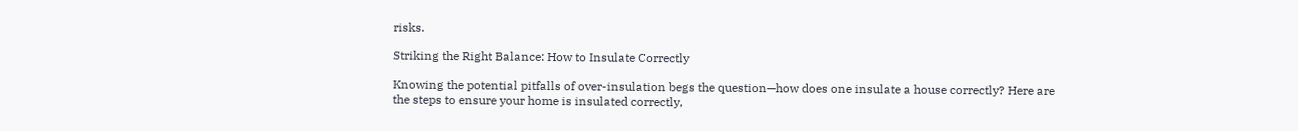risks.

Striking the Right Balance: How to Insulate Correctly

Knowing the potential pitfalls of over-insulation begs the question—how does one insulate a house correctly? Here are the steps to ensure your home is insulated correctly,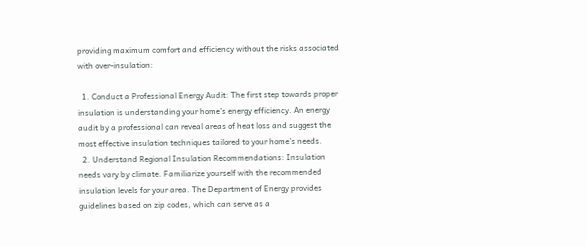providing maximum comfort and efficiency without the risks associated with over-insulation:

  1. Conduct a Professional Energy Audit: The first step towards proper insulation is understanding your home’s energy efficiency. An energy audit by a professional can reveal areas of heat loss and suggest the most effective insulation techniques tailored to your home’s needs.
  2. Understand Regional Insulation Recommendations: Insulation needs vary by climate. Familiarize yourself with the recommended insulation levels for your area. The Department of Energy provides guidelines based on zip codes, which can serve as a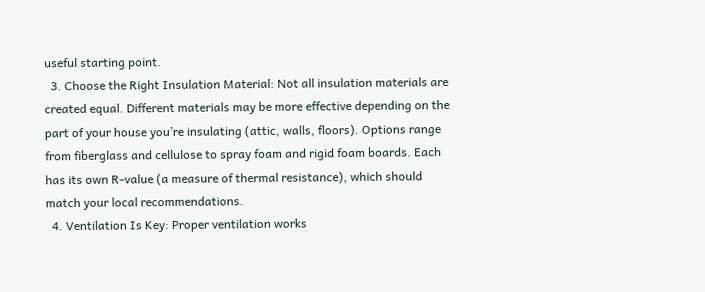useful starting point.
  3. Choose the Right Insulation Material: Not all insulation materials are created equal. Different materials may be more effective depending on the part of your house you’re insulating (attic, walls, floors). Options range from fiberglass and cellulose to spray foam and rigid foam boards. Each has its own R-value (a measure of thermal resistance), which should match your local recommendations.
  4. Ventilation Is Key: Proper ventilation works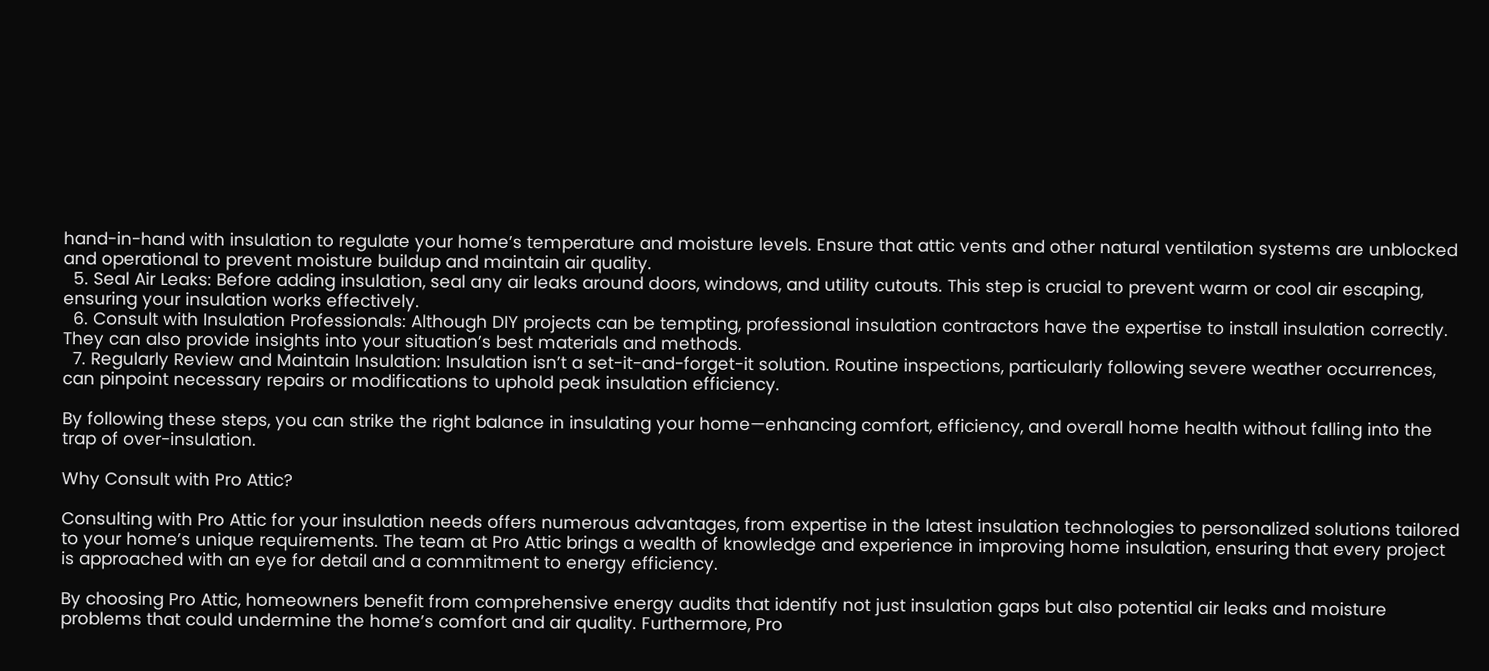hand-in-hand with insulation to regulate your home’s temperature and moisture levels. Ensure that attic vents and other natural ventilation systems are unblocked and operational to prevent moisture buildup and maintain air quality.
  5. Seal Air Leaks: Before adding insulation, seal any air leaks around doors, windows, and utility cutouts. This step is crucial to prevent warm or cool air escaping, ensuring your insulation works effectively.
  6. Consult with Insulation Professionals: Although DIY projects can be tempting, professional insulation contractors have the expertise to install insulation correctly. They can also provide insights into your situation’s best materials and methods.
  7. Regularly Review and Maintain Insulation: Insulation isn’t a set-it-and-forget-it solution. Routine inspections, particularly following severe weather occurrences, can pinpoint necessary repairs or modifications to uphold peak insulation efficiency.

By following these steps, you can strike the right balance in insulating your home—enhancing comfort, efficiency, and overall home health without falling into the trap of over-insulation.

Why Consult with Pro Attic?

Consulting with Pro Attic for your insulation needs offers numerous advantages, from expertise in the latest insulation technologies to personalized solutions tailored to your home’s unique requirements. The team at Pro Attic brings a wealth of knowledge and experience in improving home insulation, ensuring that every project is approached with an eye for detail and a commitment to energy efficiency.

By choosing Pro Attic, homeowners benefit from comprehensive energy audits that identify not just insulation gaps but also potential air leaks and moisture problems that could undermine the home’s comfort and air quality. Furthermore, Pro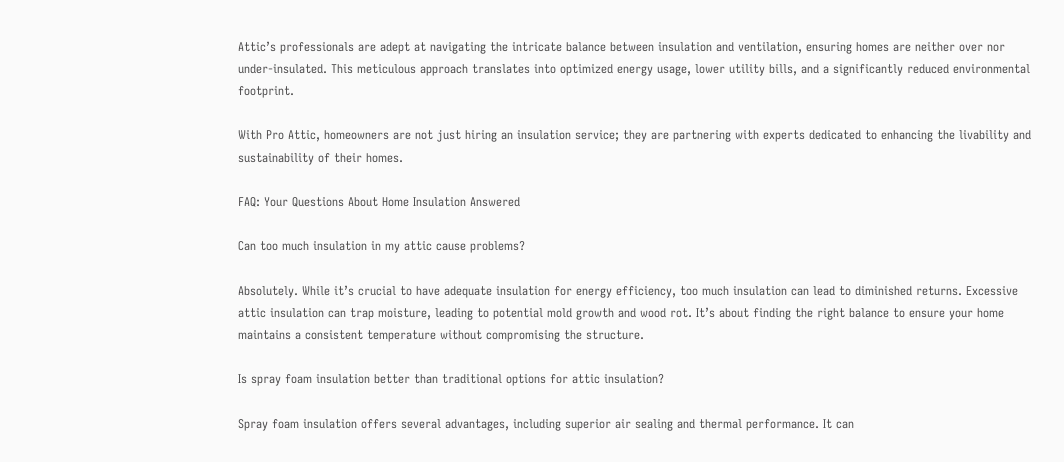Attic’s professionals are adept at navigating the intricate balance between insulation and ventilation, ensuring homes are neither over nor under-insulated. This meticulous approach translates into optimized energy usage, lower utility bills, and a significantly reduced environmental footprint.

With Pro Attic, homeowners are not just hiring an insulation service; they are partnering with experts dedicated to enhancing the livability and sustainability of their homes.

FAQ: Your Questions About Home Insulation Answered

Can too much insulation in my attic cause problems?

Absolutely. While it’s crucial to have adequate insulation for energy efficiency, too much insulation can lead to diminished returns. Excessive attic insulation can trap moisture, leading to potential mold growth and wood rot. It’s about finding the right balance to ensure your home maintains a consistent temperature without compromising the structure.

Is spray foam insulation better than traditional options for attic insulation?

Spray foam insulation offers several advantages, including superior air sealing and thermal performance. It can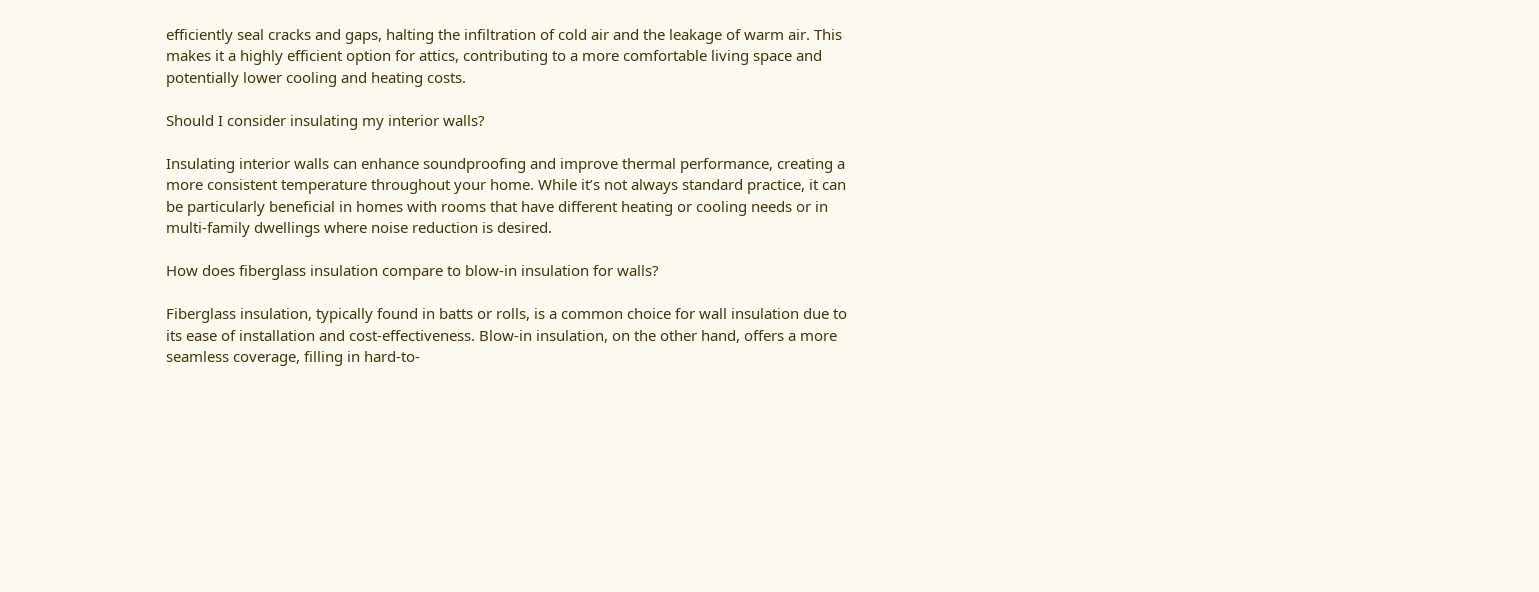efficiently seal cracks and gaps, halting the infiltration of cold air and the leakage of warm air. This makes it a highly efficient option for attics, contributing to a more comfortable living space and potentially lower cooling and heating costs.

Should I consider insulating my interior walls?

Insulating interior walls can enhance soundproofing and improve thermal performance, creating a more consistent temperature throughout your home. While it’s not always standard practice, it can be particularly beneficial in homes with rooms that have different heating or cooling needs or in multi-family dwellings where noise reduction is desired.

How does fiberglass insulation compare to blow-in insulation for walls?

Fiberglass insulation, typically found in batts or rolls, is a common choice for wall insulation due to its ease of installation and cost-effectiveness. Blow-in insulation, on the other hand, offers a more seamless coverage, filling in hard-to-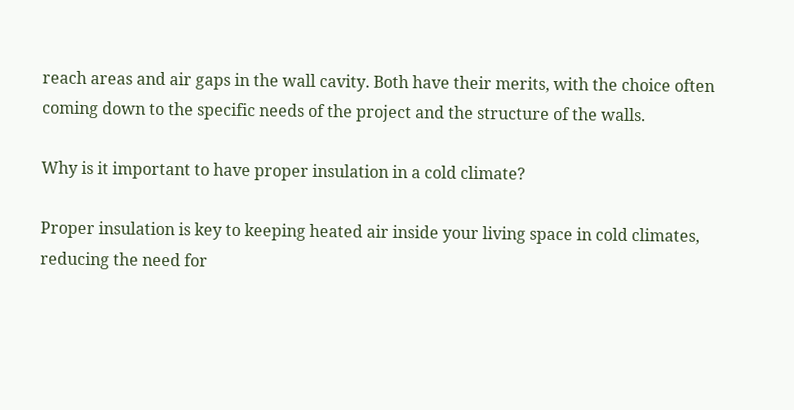reach areas and air gaps in the wall cavity. Both have their merits, with the choice often coming down to the specific needs of the project and the structure of the walls.

Why is it important to have proper insulation in a cold climate?

Proper insulation is key to keeping heated air inside your living space in cold climates, reducing the need for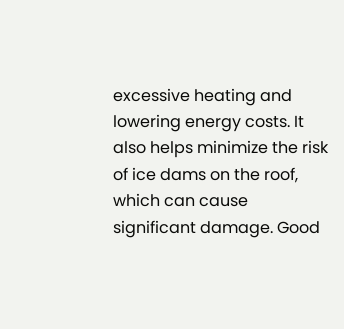excessive heating and lowering energy costs. It also helps minimize the risk of ice dams on the roof, which can cause significant damage. Good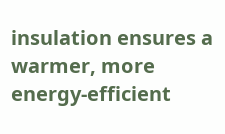insulation ensures a warmer, more energy-efficient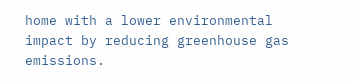home with a lower environmental impact by reducing greenhouse gas emissions.